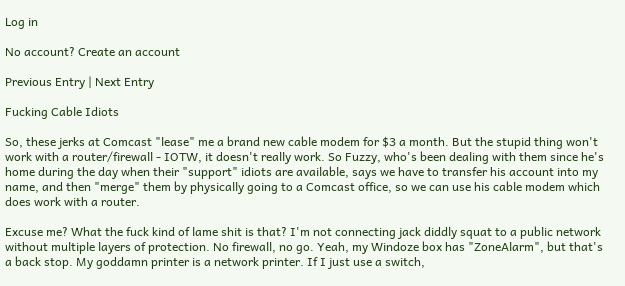Log in

No account? Create an account

Previous Entry | Next Entry

Fucking Cable Idiots

So, these jerks at Comcast "lease" me a brand new cable modem for $3 a month. But the stupid thing won't work with a router/firewall - IOTW, it doesn't really work. So Fuzzy, who's been dealing with them since he's home during the day when their "support" idiots are available, says we have to transfer his account into my name, and then "merge" them by physically going to a Comcast office, so we can use his cable modem which does work with a router.

Excuse me? What the fuck kind of lame shit is that? I'm not connecting jack diddly squat to a public network without multiple layers of protection. No firewall, no go. Yeah, my Windoze box has "ZoneAlarm", but that's a back stop. My goddamn printer is a network printer. If I just use a switch,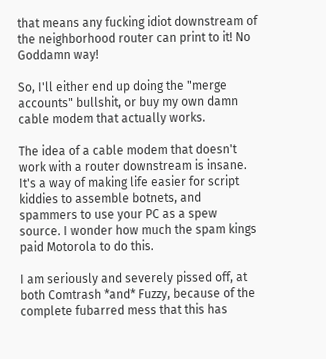that means any fucking idiot downstream of the neighborhood router can print to it! No Goddamn way!

So, I'll either end up doing the "merge accounts" bullshit, or buy my own damn cable modem that actually works.

The idea of a cable modem that doesn't work with a router downstream is insane. It's a way of making life easier for script kiddies to assemble botnets, and spammers to use your PC as a spew source. I wonder how much the spam kings paid Motorola to do this.

I am seriously and severely pissed off, at both Comtrash *and* Fuzzy, because of the complete fubarred mess that this has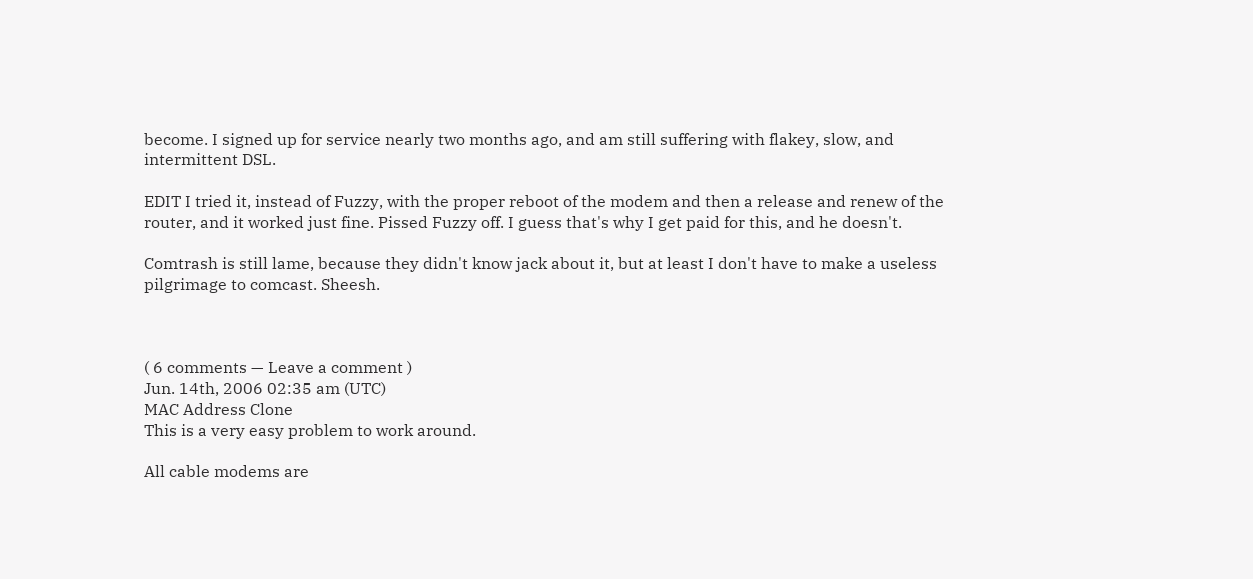become. I signed up for service nearly two months ago, and am still suffering with flakey, slow, and intermittent DSL.

EDIT I tried it, instead of Fuzzy, with the proper reboot of the modem and then a release and renew of the router, and it worked just fine. Pissed Fuzzy off. I guess that's why I get paid for this, and he doesn't.

Comtrash is still lame, because they didn't know jack about it, but at least I don't have to make a useless pilgrimage to comcast. Sheesh.



( 6 comments — Leave a comment )
Jun. 14th, 2006 02:35 am (UTC)
MAC Address Clone
This is a very easy problem to work around.

All cable modems are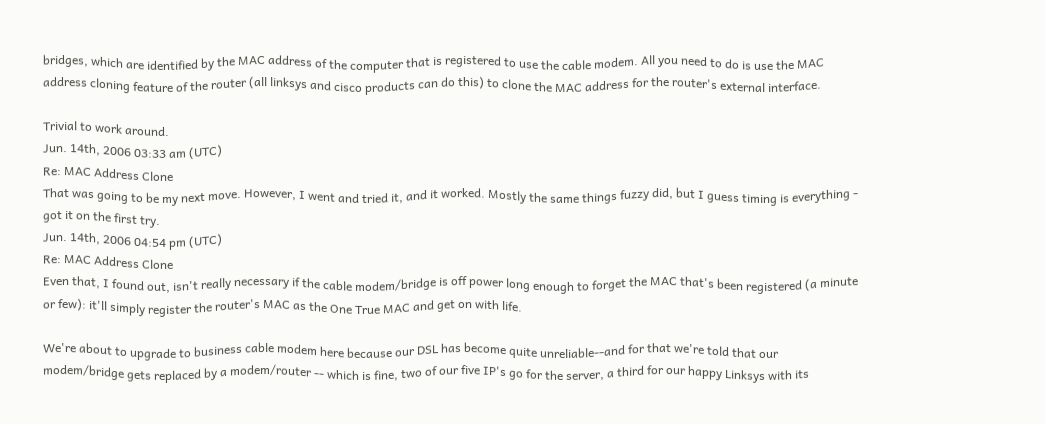bridges, which are identified by the MAC address of the computer that is registered to use the cable modem. All you need to do is use the MAC address cloning feature of the router (all linksys and cisco products can do this) to clone the MAC address for the router's external interface.

Trivial to work around.
Jun. 14th, 2006 03:33 am (UTC)
Re: MAC Address Clone
That was going to be my next move. However, I went and tried it, and it worked. Mostly the same things fuzzy did, but I guess timing is everything - got it on the first try.
Jun. 14th, 2006 04:54 pm (UTC)
Re: MAC Address Clone
Even that, I found out, isn't really necessary if the cable modem/bridge is off power long enough to forget the MAC that's been registered (a minute or few): it'll simply register the router's MAC as the One True MAC and get on with life.

We're about to upgrade to business cable modem here because our DSL has become quite unreliable--and for that we're told that our modem/bridge gets replaced by a modem/router -- which is fine, two of our five IP's go for the server, a third for our happy Linksys with its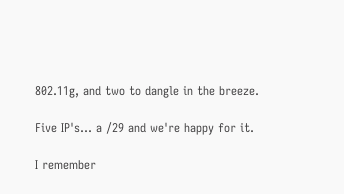802.11g, and two to dangle in the breeze.

Five IP's... a /29 and we're happy for it.

I remember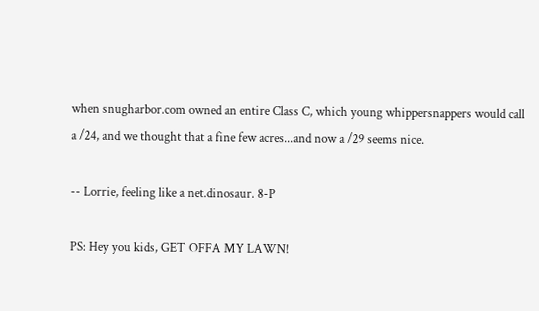when snugharbor.com owned an entire Class C, which young whippersnappers would call a /24, and we thought that a fine few acres...and now a /29 seems nice.

-- Lorrie, feeling like a net.dinosaur. 8-P

PS: Hey you kids, GET OFFA MY LAWN!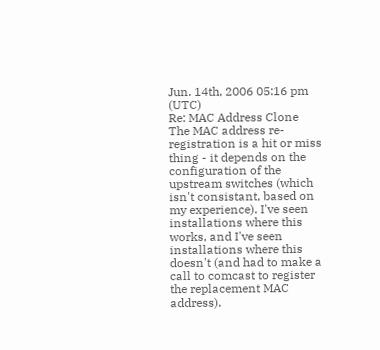Jun. 14th, 2006 05:16 pm (UTC)
Re: MAC Address Clone
The MAC address re-registration is a hit or miss thing - it depends on the configuration of the upstream switches (which isn't consistant, based on my experience). I've seen installations where this works, and I've seen installations where this doesn't (and had to make a call to comcast to register the replacement MAC address).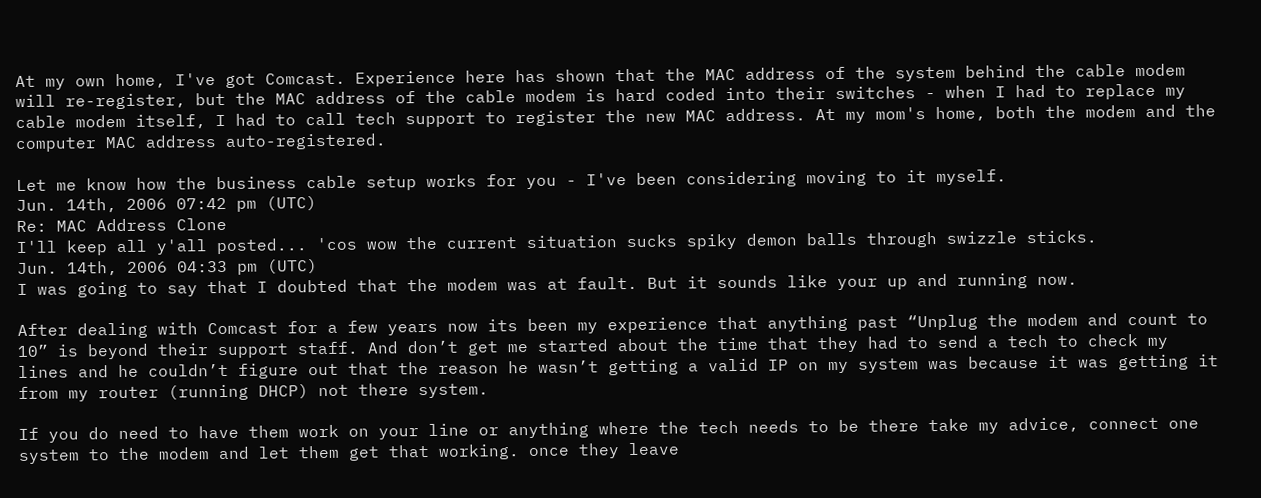At my own home, I've got Comcast. Experience here has shown that the MAC address of the system behind the cable modem will re-register, but the MAC address of the cable modem is hard coded into their switches - when I had to replace my cable modem itself, I had to call tech support to register the new MAC address. At my mom's home, both the modem and the computer MAC address auto-registered.

Let me know how the business cable setup works for you - I've been considering moving to it myself.
Jun. 14th, 2006 07:42 pm (UTC)
Re: MAC Address Clone
I'll keep all y'all posted... 'cos wow the current situation sucks spiky demon balls through swizzle sticks.
Jun. 14th, 2006 04:33 pm (UTC)
I was going to say that I doubted that the modem was at fault. But it sounds like your up and running now.

After dealing with Comcast for a few years now its been my experience that anything past “Unplug the modem and count to 10” is beyond their support staff. And don’t get me started about the time that they had to send a tech to check my lines and he couldn’t figure out that the reason he wasn’t getting a valid IP on my system was because it was getting it from my router (running DHCP) not there system.

If you do need to have them work on your line or anything where the tech needs to be there take my advice, connect one system to the modem and let them get that working. once they leave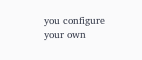you configure your own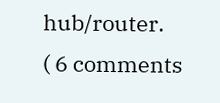hub/router.
( 6 comments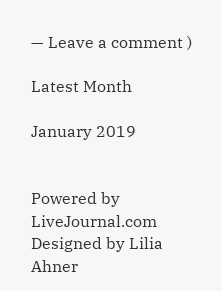— Leave a comment )

Latest Month

January 2019


Powered by LiveJournal.com
Designed by Lilia Ahner